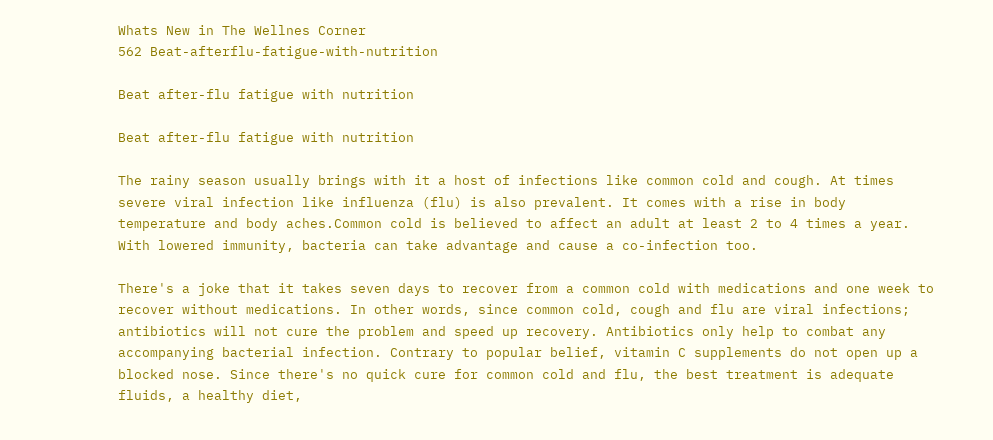Whats New in The Wellnes Corner
562 Beat-afterflu-fatigue-with-nutrition

Beat after-flu fatigue with nutrition

Beat after-flu fatigue with nutrition

The rainy season usually brings with it a host of infections like common cold and cough. At times severe viral infection like influenza (flu) is also prevalent. It comes with a rise in body temperature and body aches.Common cold is believed to affect an adult at least 2 to 4 times a year. With lowered immunity, bacteria can take advantage and cause a co-infection too.

There's a joke that it takes seven days to recover from a common cold with medications and one week to recover without medications. In other words, since common cold, cough and flu are viral infections; antibiotics will not cure the problem and speed up recovery. Antibiotics only help to combat any accompanying bacterial infection. Contrary to popular belief, vitamin C supplements do not open up a blocked nose. Since there's no quick cure for common cold and flu, the best treatment is adequate fluids, a healthy diet,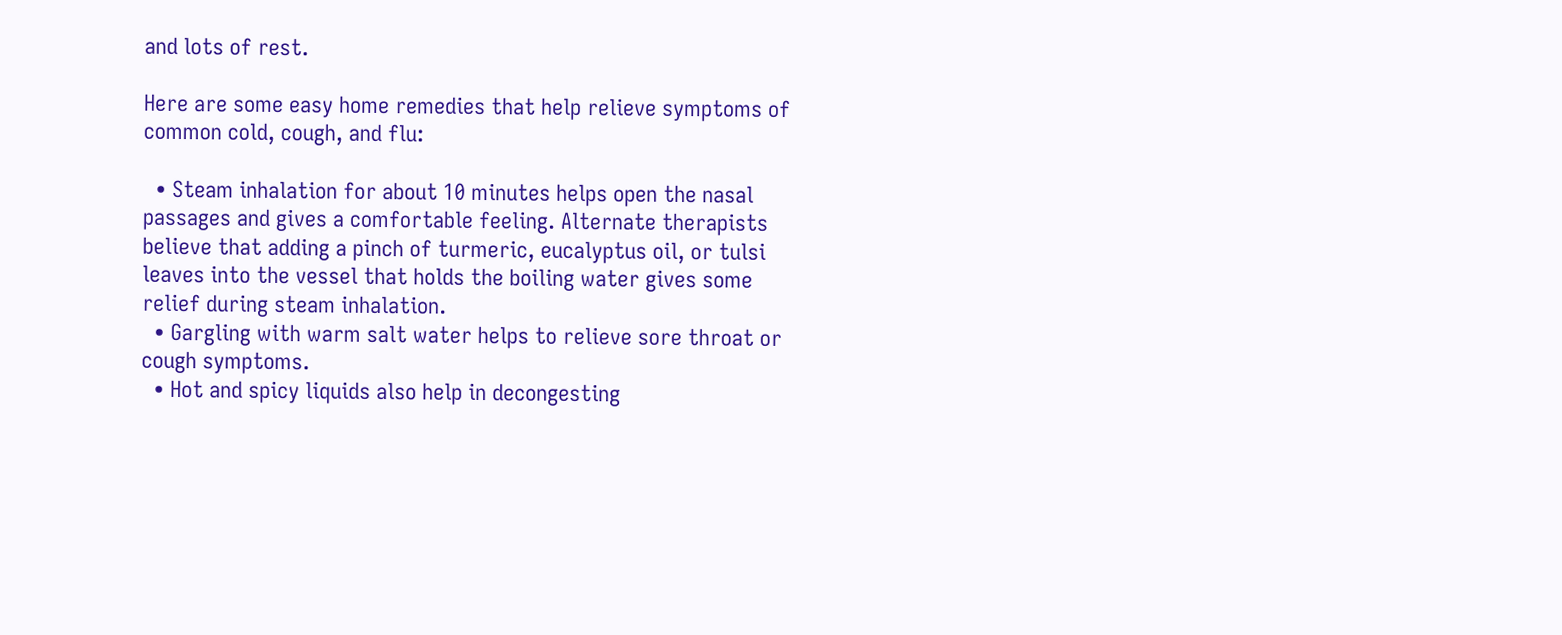and lots of rest.

Here are some easy home remedies that help relieve symptoms of common cold, cough, and flu:

  • Steam inhalation for about 10 minutes helps open the nasal passages and gives a comfortable feeling. Alternate therapists believe that adding a pinch of turmeric, eucalyptus oil, or tulsi leaves into the vessel that holds the boiling water gives some relief during steam inhalation.
  • Gargling with warm salt water helps to relieve sore throat or cough symptoms.
  • Hot and spicy liquids also help in decongesting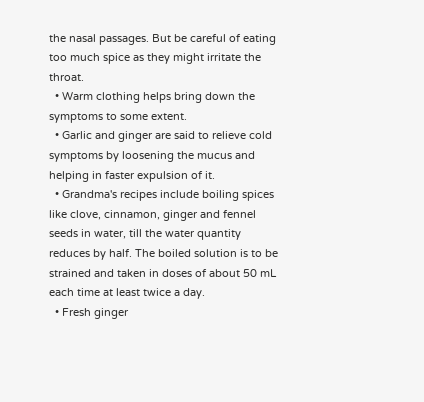the nasal passages. But be careful of eating too much spice as they might irritate the throat.
  • Warm clothing helps bring down the symptoms to some extent.
  • Garlic and ginger are said to relieve cold symptoms by loosening the mucus and helping in faster expulsion of it.
  • Grandma's recipes include boiling spices like clove, cinnamon, ginger and fennel seeds in water, till the water quantity reduces by half. The boiled solution is to be strained and taken in doses of about 50 mL each time at least twice a day.
  • Fresh ginger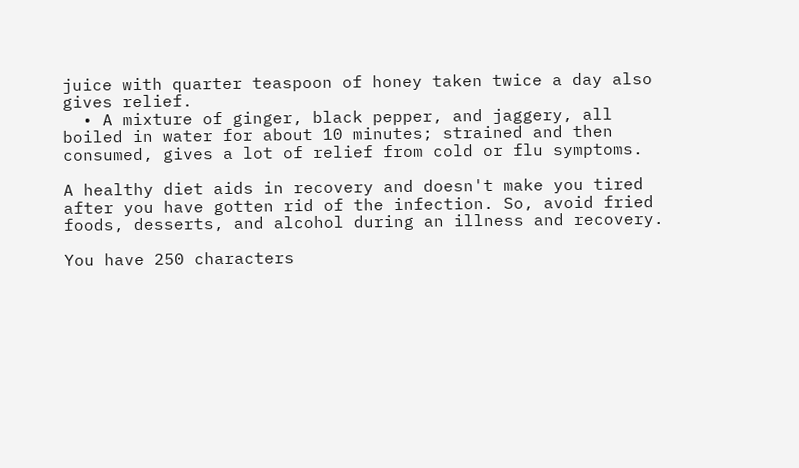juice with quarter teaspoon of honey taken twice a day also gives relief.
  • A mixture of ginger, black pepper, and jaggery, all boiled in water for about 10 minutes; strained and then consumed, gives a lot of relief from cold or flu symptoms.

A healthy diet aids in recovery and doesn't make you tired after you have gotten rid of the infection. So, avoid fried foods, desserts, and alcohol during an illness and recovery.

You have 250 characters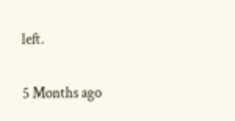left.


5 Months ago